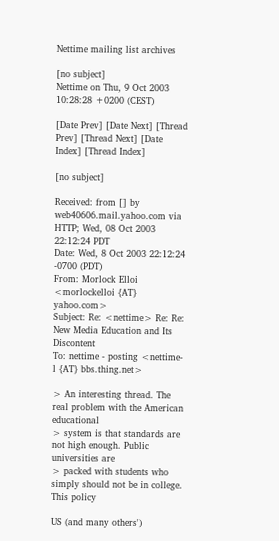Nettime mailing list archives

[no subject]
Nettime on Thu, 9 Oct 2003 10:28:28 +0200 (CEST)

[Date Prev] [Date Next] [Thread Prev] [Thread Next] [Date Index] [Thread Index]

[no subject]

Received: from [] by web40606.mail.yahoo.com via HTTP; Wed, 08 Oct 2003 22:12:24 PDT
Date: Wed, 8 Oct 2003 22:12:24 -0700 (PDT)
From: Morlock Elloi <morlockelloi {AT} yahoo.com>
Subject: Re: <nettime> Re: Re:  New Media Education and Its Discontent
To: nettime - posting <nettime-l {AT} bbs.thing.net>

> An interesting thread. The real problem with the American educational
> system is that standards are not high enough. Public universities are
> packed with students who simply should not be in college. This policy

US (and many others')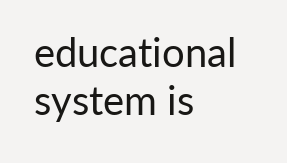educational system is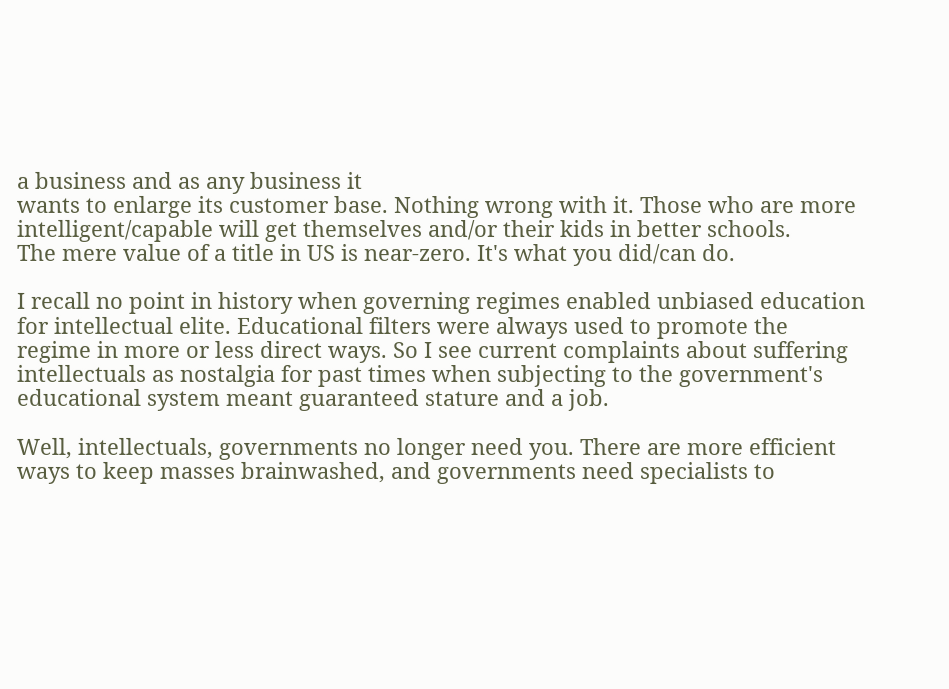a business and as any business it
wants to enlarge its customer base. Nothing wrong with it. Those who are more
intelligent/capable will get themselves and/or their kids in better schools.
The mere value of a title in US is near-zero. It's what you did/can do.

I recall no point in history when governing regimes enabled unbiased education
for intellectual elite. Educational filters were always used to promote the
regime in more or less direct ways. So I see current complaints about suffering
intellectuals as nostalgia for past times when subjecting to the government's
educational system meant guaranteed stature and a job.

Well, intellectuals, governments no longer need you. There are more efficient
ways to keep masses brainwashed, and governments need specialists to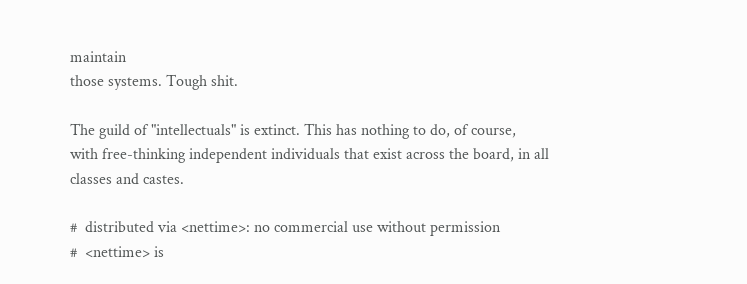maintain
those systems. Tough shit.

The guild of "intellectuals" is extinct. This has nothing to do, of course,
with free-thinking independent individuals that exist across the board, in all
classes and castes.

#  distributed via <nettime>: no commercial use without permission
#  <nettime> is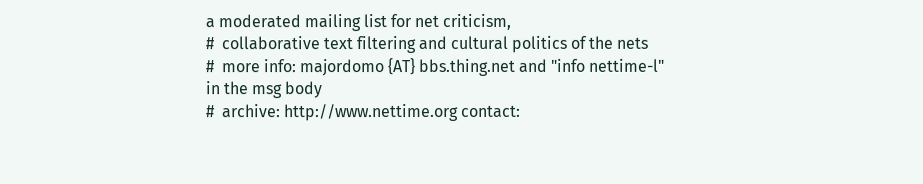a moderated mailing list for net criticism,
#  collaborative text filtering and cultural politics of the nets
#  more info: majordomo {AT} bbs.thing.net and "info nettime-l" in the msg body
#  archive: http://www.nettime.org contact: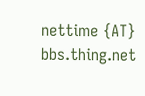nettime {AT} bbs.thing.net